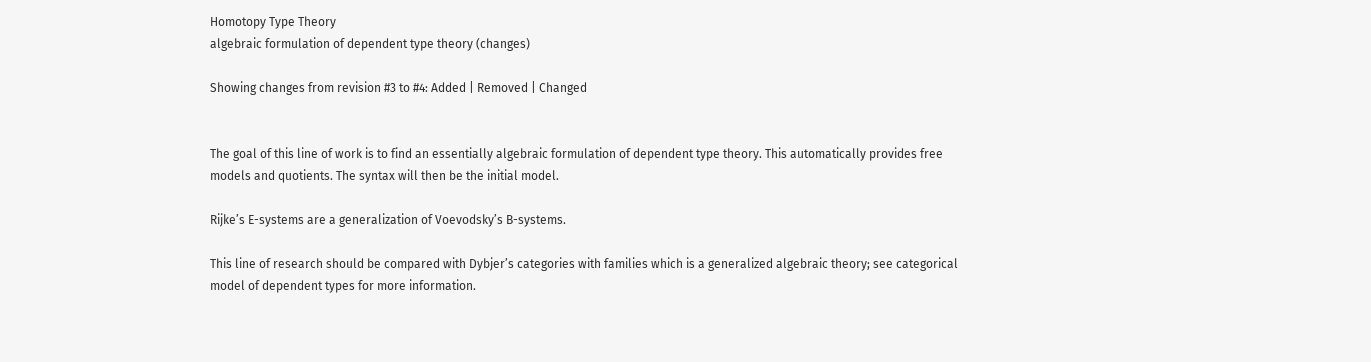Homotopy Type Theory
algebraic formulation of dependent type theory (changes)

Showing changes from revision #3 to #4: Added | Removed | Changed


The goal of this line of work is to find an essentially algebraic formulation of dependent type theory. This automatically provides free models and quotients. The syntax will then be the initial model.

Rijke’s E-systems are a generalization of Voevodsky’s B-systems.

This line of research should be compared with Dybjer’s categories with families which is a generalized algebraic theory; see categorical model of dependent types for more information.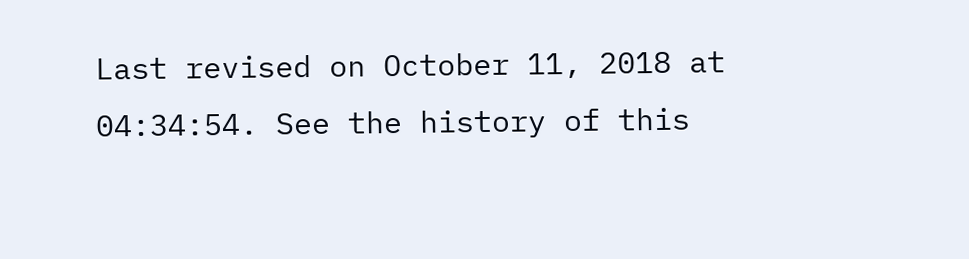Last revised on October 11, 2018 at 04:34:54. See the history of this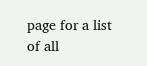page for a list of all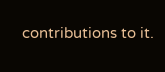contributions to it.